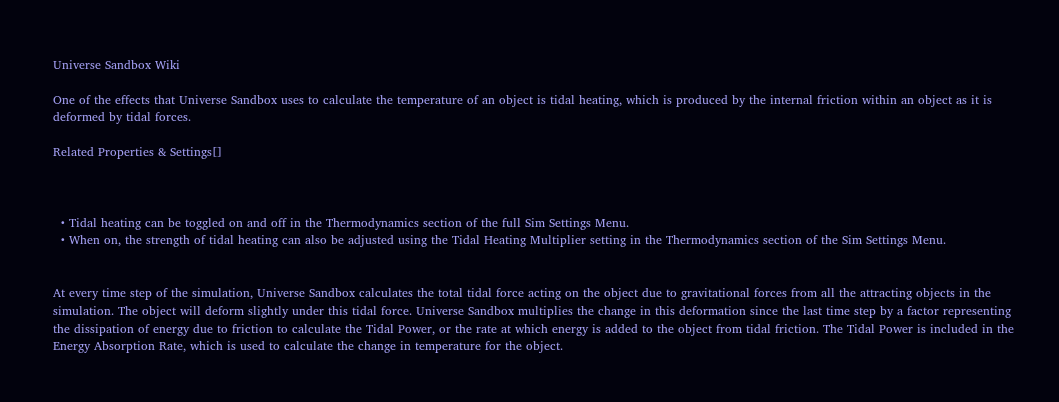Universe Sandbox Wiki

One of the effects that Universe Sandbox uses to calculate the temperature of an object is tidal heating, which is produced by the internal friction within an object as it is deformed by tidal forces.

Related Properties & Settings[]



  • Tidal heating can be toggled on and off in the Thermodynamics section of the full Sim Settings Menu.
  • When on, the strength of tidal heating can also be adjusted using the Tidal Heating Multiplier setting in the Thermodynamics section of the Sim Settings Menu.


At every time step of the simulation, Universe Sandbox calculates the total tidal force acting on the object due to gravitational forces from all the attracting objects in the simulation. The object will deform slightly under this tidal force. Universe Sandbox multiplies the change in this deformation since the last time step by a factor representing the dissipation of energy due to friction to calculate the Tidal Power, or the rate at which energy is added to the object from tidal friction. The Tidal Power is included in the Energy Absorption Rate, which is used to calculate the change in temperature for the object.